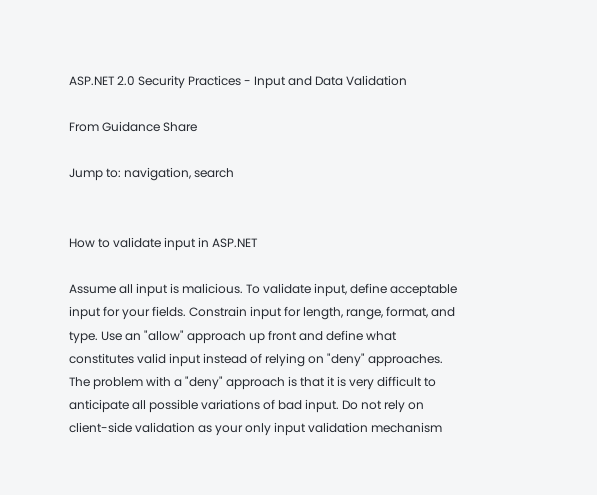ASP.NET 2.0 Security Practices - Input and Data Validation

From Guidance Share

Jump to: navigation, search


How to validate input in ASP.NET

Assume all input is malicious. To validate input, define acceptable input for your fields. Constrain input for length, range, format, and type. Use an "allow" approach up front and define what constitutes valid input instead of relying on "deny" approaches. The problem with a "deny" approach is that it is very difficult to anticipate all possible variations of bad input. Do not rely on client-side validation as your only input validation mechanism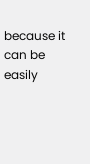because it can be easily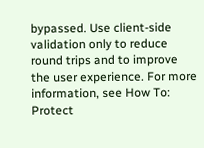bypassed. Use client-side validation only to reduce round trips and to improve the user experience. For more information, see How To: Protect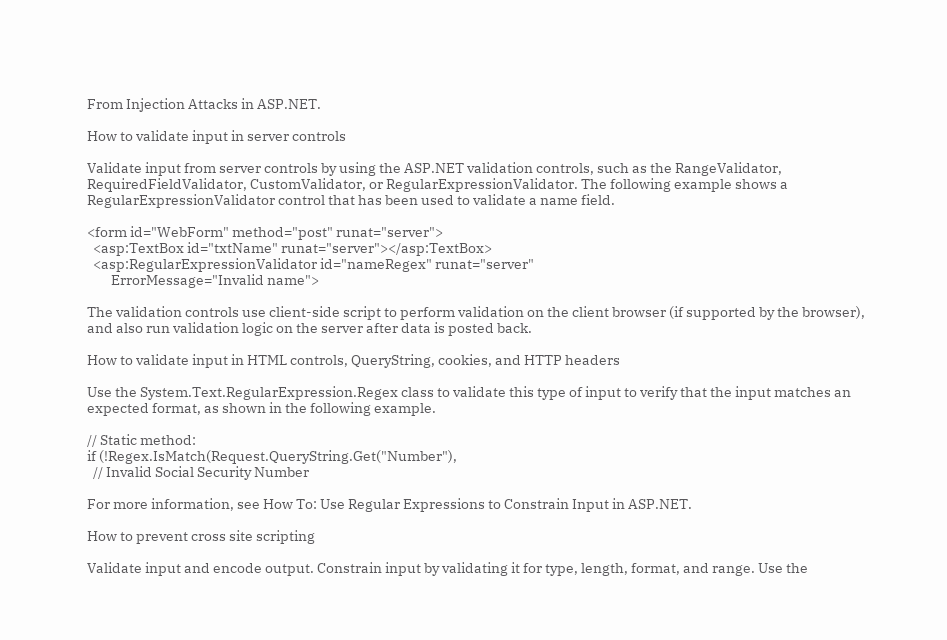From Injection Attacks in ASP.NET.

How to validate input in server controls

Validate input from server controls by using the ASP.NET validation controls, such as the RangeValidator, RequiredFieldValidator, CustomValidator, or RegularExpressionValidator. The following example shows a RegularExpressionValidator control that has been used to validate a name field.

<form id="WebForm" method="post" runat="server">
  <asp:TextBox id="txtName" runat="server"></asp:TextBox>
  <asp:RegularExpressionValidator id="nameRegex" runat="server"
        ErrorMessage="Invalid name">

The validation controls use client-side script to perform validation on the client browser (if supported by the browser), and also run validation logic on the server after data is posted back.

How to validate input in HTML controls, QueryString, cookies, and HTTP headers

Use the System.Text.RegularExpression.Regex class to validate this type of input to verify that the input matches an expected format, as shown in the following example.

// Static method:
if (!Regex.IsMatch(Request.QueryString.Get("Number"),
  // Invalid Social Security Number

For more information, see How To: Use Regular Expressions to Constrain Input in ASP.NET.

How to prevent cross site scripting

Validate input and encode output. Constrain input by validating it for type, length, format, and range. Use the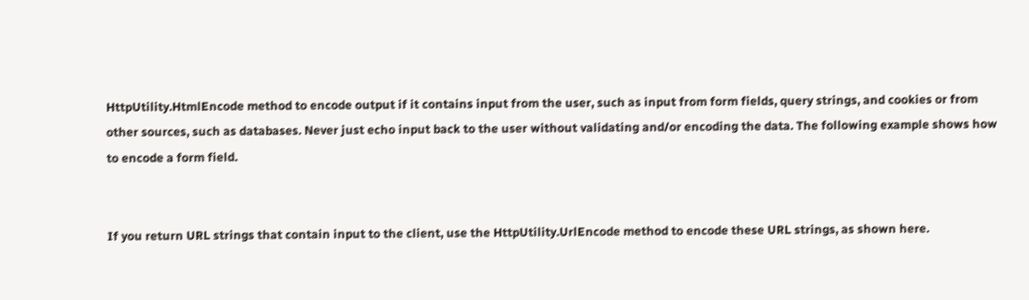HttpUtility.HtmlEncode method to encode output if it contains input from the user, such as input from form fields, query strings, and cookies or from other sources, such as databases. Never just echo input back to the user without validating and/or encoding the data. The following example shows how to encode a form field.


If you return URL strings that contain input to the client, use the HttpUtility.UrlEncode method to encode these URL strings, as shown here.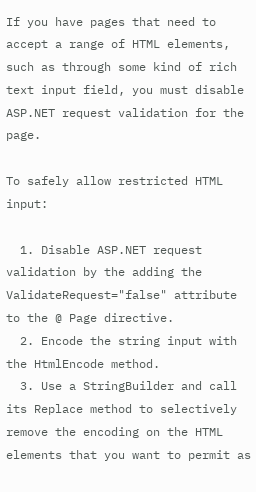If you have pages that need to accept a range of HTML elements, such as through some kind of rich text input field, you must disable ASP.NET request validation for the page.

To safely allow restricted HTML input:

  1. Disable ASP.NET request validation by the adding the ValidateRequest="false" attribute to the @ Page directive.
  2. Encode the string input with the HtmlEncode method.
  3. Use a StringBuilder and call its Replace method to selectively remove the encoding on the HTML elements that you want to permit as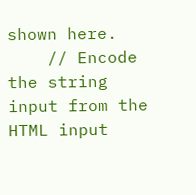shown here.
    // Encode the string input from the HTML input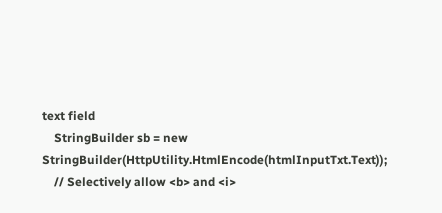text field
    StringBuilder sb = new StringBuilder(HttpUtility.HtmlEncode(htmlInputTxt.Text));
    // Selectively allow <b> and <i>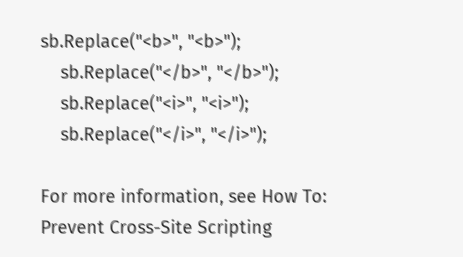sb.Replace("<b>", "<b>");
    sb.Replace("</b>", "</b>");
    sb.Replace("<i>", "<i>");
    sb.Replace("</i>", "</i>");

For more information, see How To: Prevent Cross-Site Scripting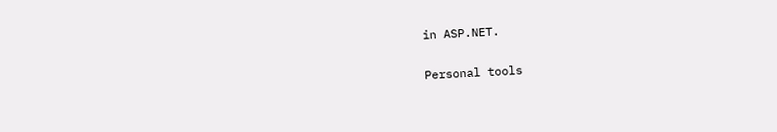in ASP.NET.

Personal tools